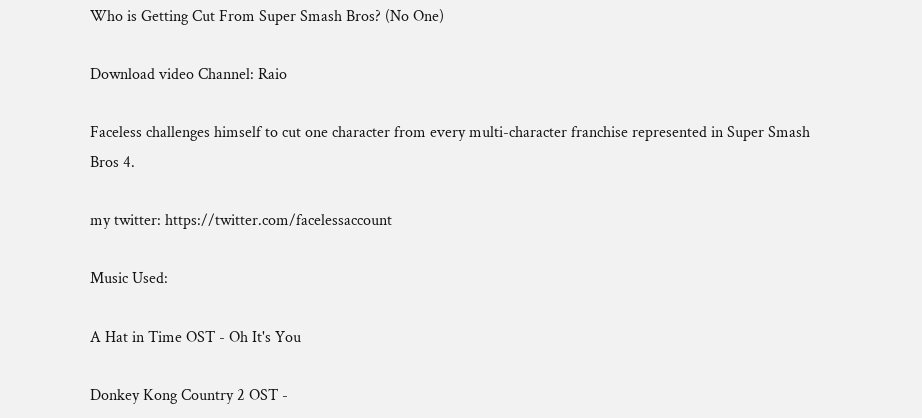Who is Getting Cut From Super Smash Bros? (No One)

Download video Channel: Raio

Faceless challenges himself to cut one character from every multi-character franchise represented in Super Smash Bros 4.

my twitter: https://twitter.com/facelessaccount

Music Used:

A Hat in Time OST - Oh It's You

Donkey Kong Country 2 OST -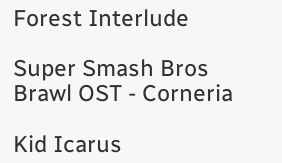Forest Interlude

Super Smash Bros Brawl OST - Corneria

Kid Icarus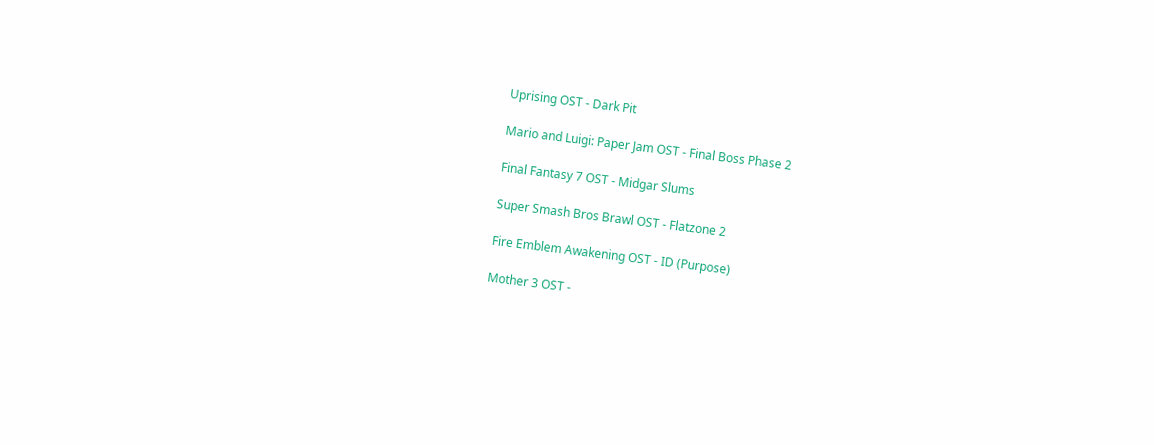Uprising OST - Dark Pit

Mario and Luigi: Paper Jam OST - Final Boss Phase 2

Final Fantasy 7 OST - Midgar Slums

Super Smash Bros Brawl OST - Flatzone 2

Fire Emblem Awakening OST - ID (Purpose)

Mother 3 OST -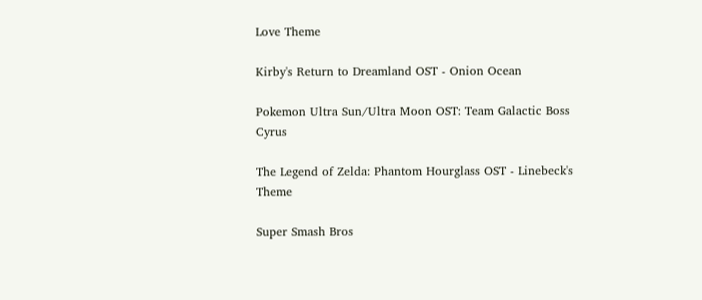Love Theme

Kirby's Return to Dreamland OST - Onion Ocean

Pokemon Ultra Sun/Ultra Moon OST: Team Galactic Boss Cyrus

The Legend of Zelda: Phantom Hourglass OST - Linebeck's Theme

Super Smash Bros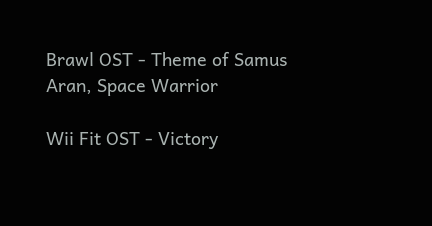Brawl OST - Theme of Samus Aran, Space Warrior

Wii Fit OST - Victory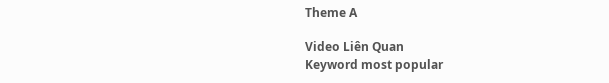Theme A

Video Liên Quan
Keyword most popular